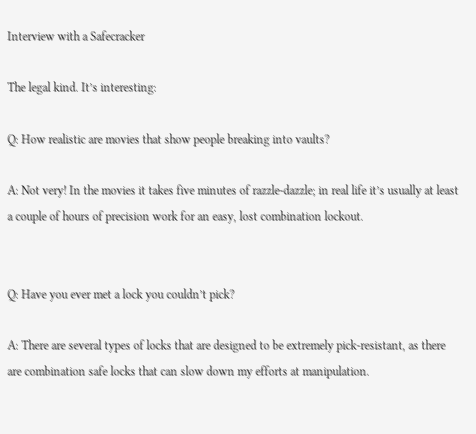Interview with a Safecracker

The legal kind. It’s interesting:

Q: How realistic are movies that show people breaking into vaults?

A: Not very! In the movies it takes five minutes of razzle-dazzle; in real life it’s usually at least a couple of hours of precision work for an easy, lost combination lockout.


Q: Have you ever met a lock you couldn’t pick?

A: There are several types of locks that are designed to be extremely pick-resistant, as there are combination safe locks that can slow down my efforts at manipulation.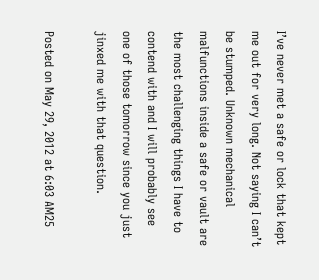I’ve never met a safe or lock that kept me out for very long. Not saying I can’t be stumped. Unknown mechanical malfunctions inside a safe or vault are the most challenging things I have to contend with and I will probably see one of those tomorrow since you just jinxed me with that question.

Posted on May 29, 2012 at 6:03 AM25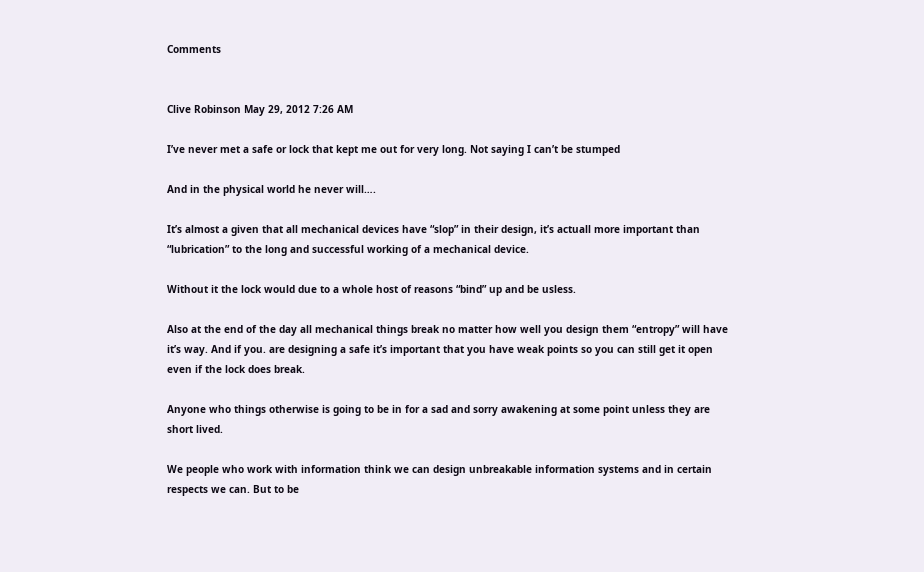Comments


Clive Robinson May 29, 2012 7:26 AM

I’ve never met a safe or lock that kept me out for very long. Not saying I can’t be stumped

And in the physical world he never will….

It’s almost a given that all mechanical devices have “slop” in their design, it’s actuall more important than “lubrication” to the long and successful working of a mechanical device.

Without it the lock would due to a whole host of reasons “bind” up and be usless.

Also at the end of the day all mechanical things break no matter how well you design them “entropy” will have it’s way. And if you. are designing a safe it’s important that you have weak points so you can still get it open even if the lock does break.

Anyone who things otherwise is going to be in for a sad and sorry awakening at some point unless they are short lived.

We people who work with information think we can design unbreakable information systems and in certain respects we can. But to be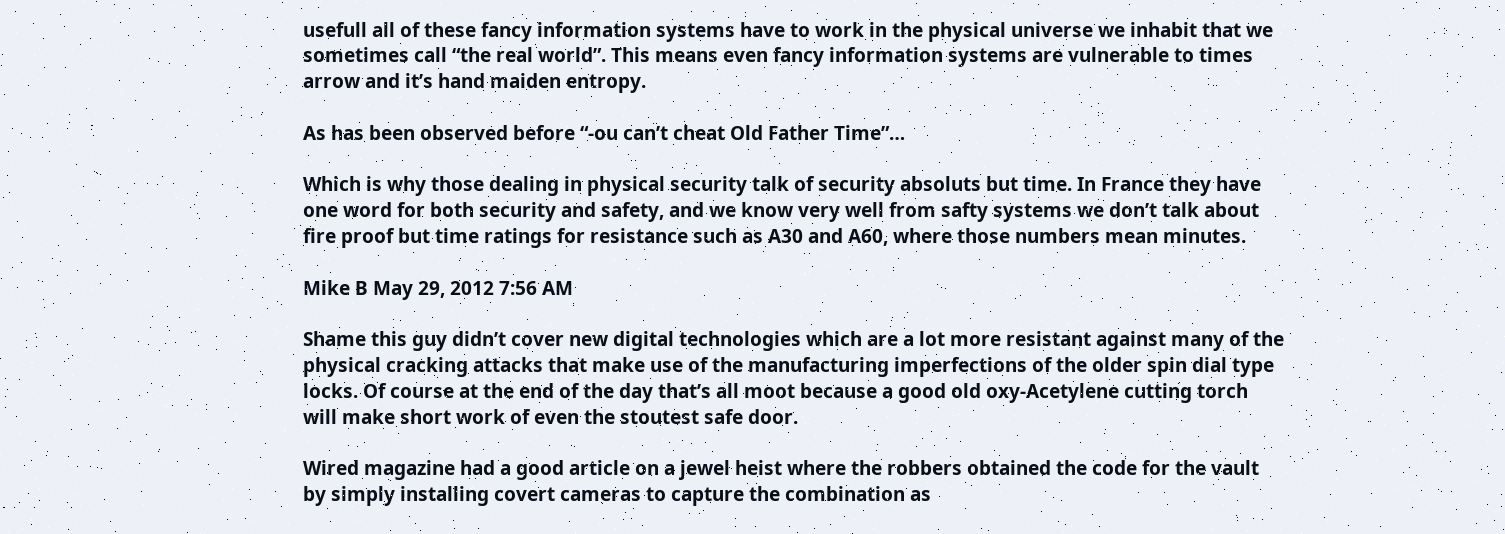usefull all of these fancy information systems have to work in the physical universe we inhabit that we sometimes call “the real world”. This means even fancy information systems are vulnerable to times arrow and it’s hand maiden entropy.

As has been observed before “-ou can’t cheat Old Father Time”…

Which is why those dealing in physical security talk of security absoluts but time. In France they have one word for both security and safety, and we know very well from safty systems we don’t talk about fire proof but time ratings for resistance such as A30 and A60, where those numbers mean minutes.

Mike B May 29, 2012 7:56 AM

Shame this guy didn’t cover new digital technologies which are a lot more resistant against many of the physical cracking attacks that make use of the manufacturing imperfections of the older spin dial type locks. Of course at the end of the day that’s all moot because a good old oxy-Acetylene cutting torch will make short work of even the stoutest safe door.

Wired magazine had a good article on a jewel heist where the robbers obtained the code for the vault by simply installing covert cameras to capture the combination as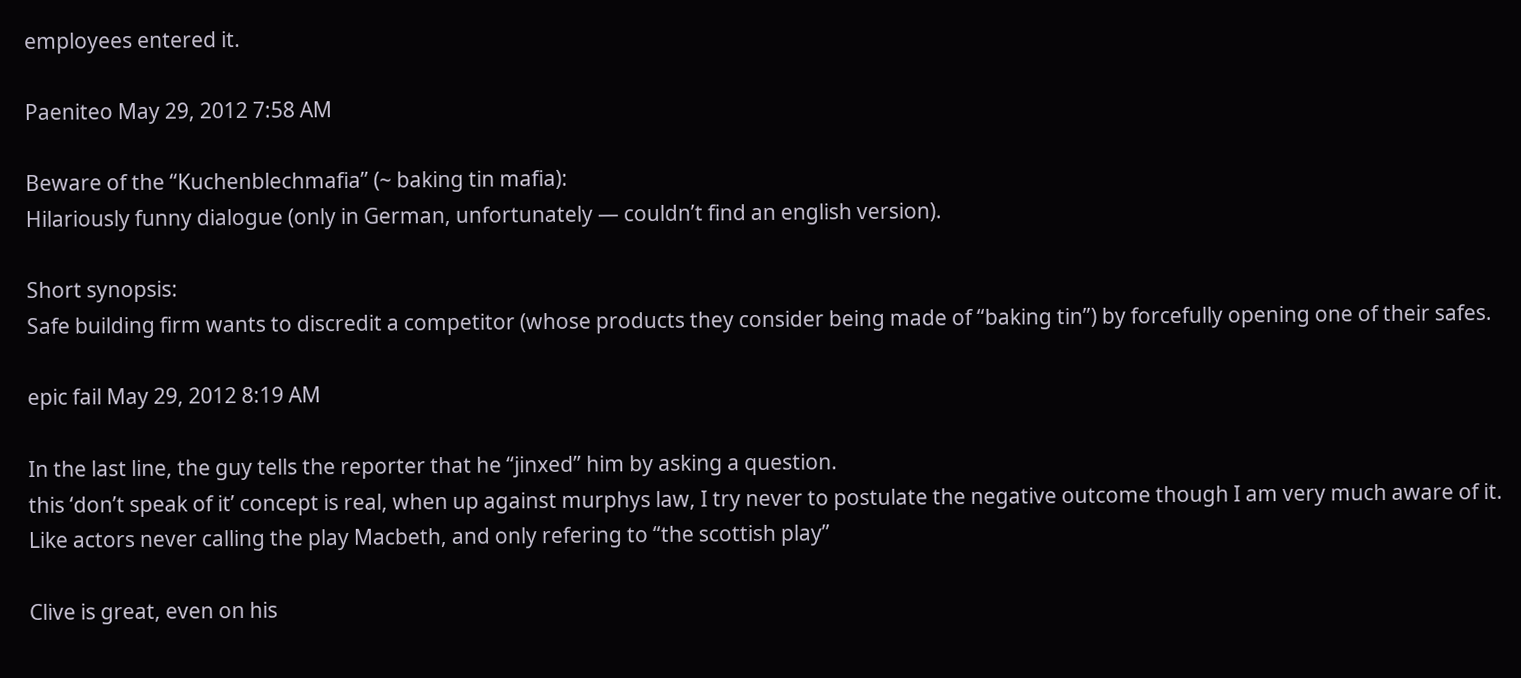employees entered it.

Paeniteo May 29, 2012 7:58 AM

Beware of the “Kuchenblechmafia” (~ baking tin mafia):
Hilariously funny dialogue (only in German, unfortunately — couldn’t find an english version).

Short synopsis:
Safe building firm wants to discredit a competitor (whose products they consider being made of “baking tin”) by forcefully opening one of their safes.

epic fail May 29, 2012 8:19 AM

In the last line, the guy tells the reporter that he “jinxed” him by asking a question.
this ‘don’t speak of it’ concept is real, when up against murphys law, I try never to postulate the negative outcome though I am very much aware of it. Like actors never calling the play Macbeth, and only refering to “the scottish play”

Clive is great, even on his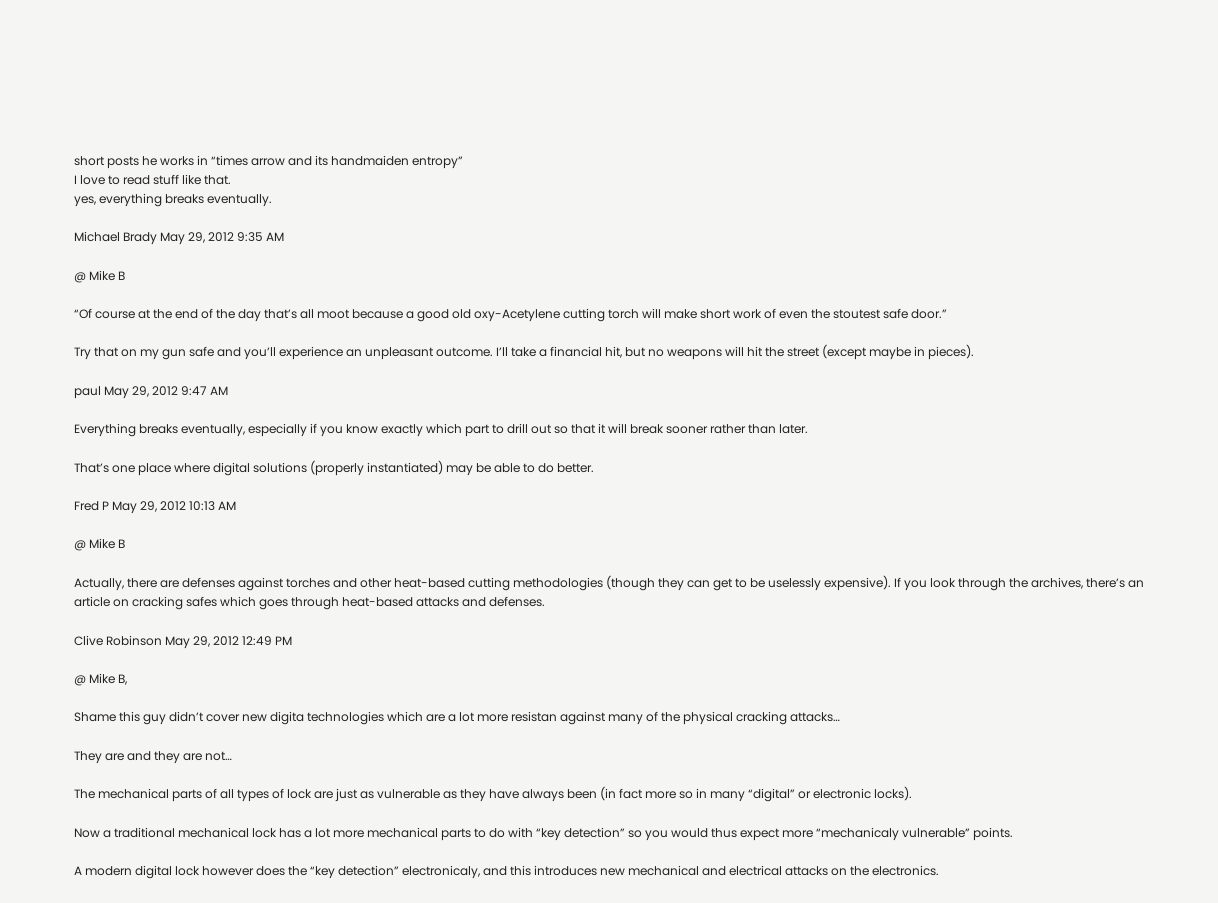short posts he works in “times arrow and its handmaiden entropy”
I love to read stuff like that.
yes, everything breaks eventually.

Michael Brady May 29, 2012 9:35 AM

@ Mike B

“Of course at the end of the day that’s all moot because a good old oxy-Acetylene cutting torch will make short work of even the stoutest safe door.”

Try that on my gun safe and you’ll experience an unpleasant outcome. I’ll take a financial hit, but no weapons will hit the street (except maybe in pieces).

paul May 29, 2012 9:47 AM

Everything breaks eventually, especially if you know exactly which part to drill out so that it will break sooner rather than later.

That’s one place where digital solutions (properly instantiated) may be able to do better.

Fred P May 29, 2012 10:13 AM

@ Mike B

Actually, there are defenses against torches and other heat-based cutting methodologies (though they can get to be uselessly expensive). If you look through the archives, there’s an article on cracking safes which goes through heat-based attacks and defenses.

Clive Robinson May 29, 2012 12:49 PM

@ Mike B,

Shame this guy didn’t cover new digita technologies which are a lot more resistan against many of the physical cracking attacks…

They are and they are not…

The mechanical parts of all types of lock are just as vulnerable as they have always been (in fact more so in many “digital” or electronic locks).

Now a traditional mechanical lock has a lot more mechanical parts to do with “key detection” so you would thus expect more “mechanicaly vulnerable” points.

A modern digital lock however does the “key detection” electronicaly, and this introduces new mechanical and electrical attacks on the electronics.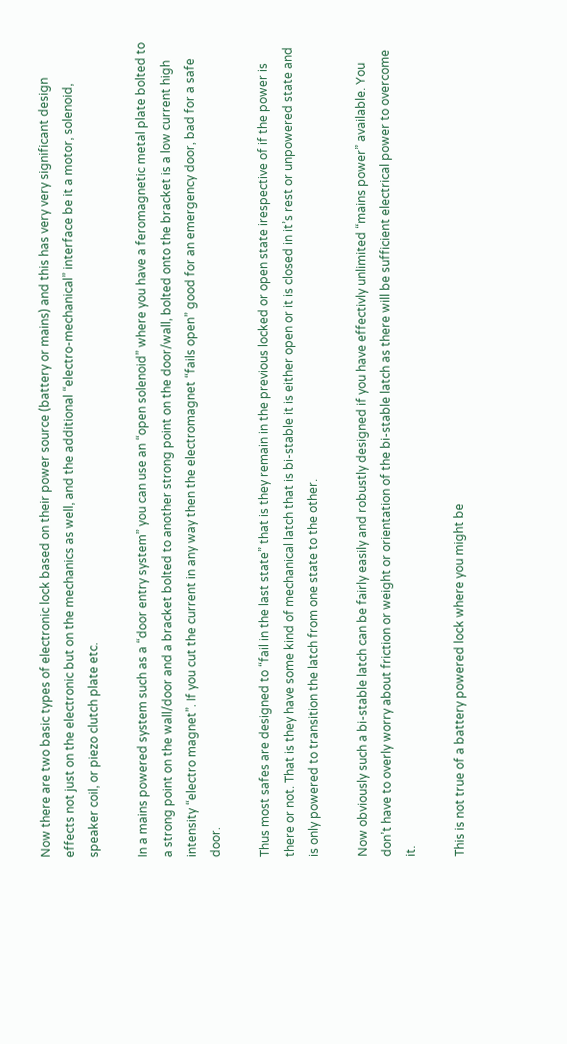Now there are two basic types of electronic lock based on their power source (battery or mains) and this has very very significant design effects not just on the electronic but on the mechanics as well, and the additional “electro-mechanical” interface be it a motor, solenoid, speaker coil, or piezo clutch plate etc.

In a mains powered system such as a “door entry system” you can use an “open solenoid” where you have a feromagnetic metal plate bolted to a strong point on the wall/door and a bracket bolted to another strong point on the door/wall, bolted onto the bracket is a low current high intensity “electro magnet”. If you cut the current in any way then the electromagnet “fails open” good for an emergency door, bad for a safe door.

Thus most safes are designed to “fail in the last state” that is they remain in the previous locked or open state irespective of if the power is there or not. That is they have some kind of mechanical latch that is bi-stable it is either open or it is closed in it’s rest or unpowered state and is only powered to transition the latch from one state to the other.

Now obviously such a bi-stable latch can be fairly easily and robustly designed if you have effectivly unlimited “mains power” available. You don’t have to overly worry about friction or weight or orientation of the bi-stable latch as there will be sufficient electrical power to overcome it.

This is not true of a battery powered lock where you might be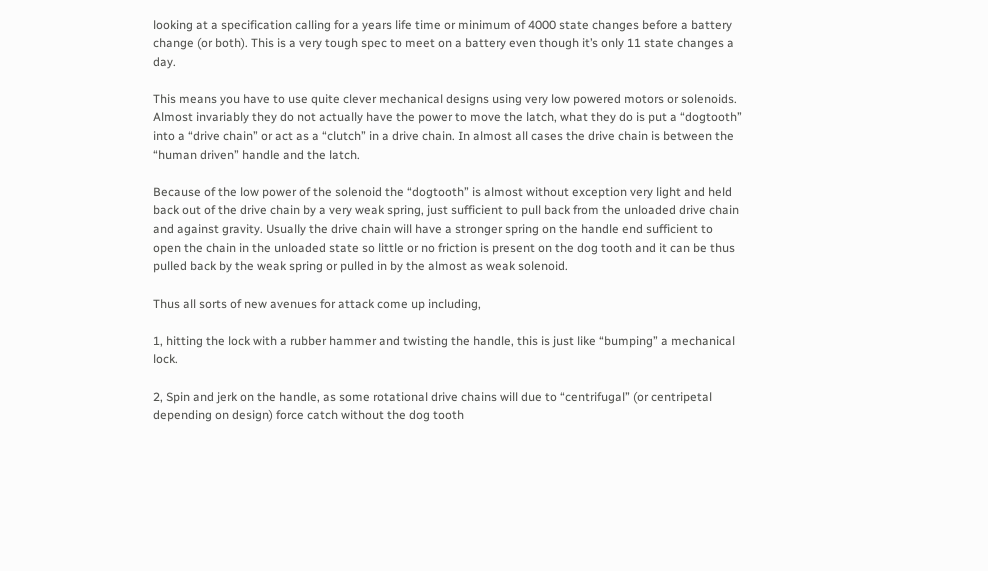looking at a specification calling for a years life time or minimum of 4000 state changes before a battery change (or both). This is a very tough spec to meet on a battery even though it’s only 11 state changes a day.

This means you have to use quite clever mechanical designs using very low powered motors or solenoids. Almost invariably they do not actually have the power to move the latch, what they do is put a “dogtooth” into a “drive chain” or act as a “clutch” in a drive chain. In almost all cases the drive chain is between the “human driven” handle and the latch.

Because of the low power of the solenoid the “dogtooth” is almost without exception very light and held back out of the drive chain by a very weak spring, just sufficient to pull back from the unloaded drive chain and against gravity. Usually the drive chain will have a stronger spring on the handle end sufficient to open the chain in the unloaded state so little or no friction is present on the dog tooth and it can be thus pulled back by the weak spring or pulled in by the almost as weak solenoid.

Thus all sorts of new avenues for attack come up including,

1, hitting the lock with a rubber hammer and twisting the handle, this is just like “bumping” a mechanical lock.

2, Spin and jerk on the handle, as some rotational drive chains will due to “centrifugal” (or centripetal depending on design) force catch without the dog tooth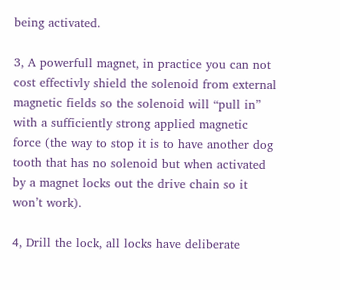being activated.

3, A powerfull magnet, in practice you can not cost effectivly shield the solenoid from external magnetic fields so the solenoid will “pull in” with a sufficiently strong applied magnetic force (the way to stop it is to have another dog tooth that has no solenoid but when activated by a magnet locks out the drive chain so it won’t work).

4, Drill the lock, all locks have deliberate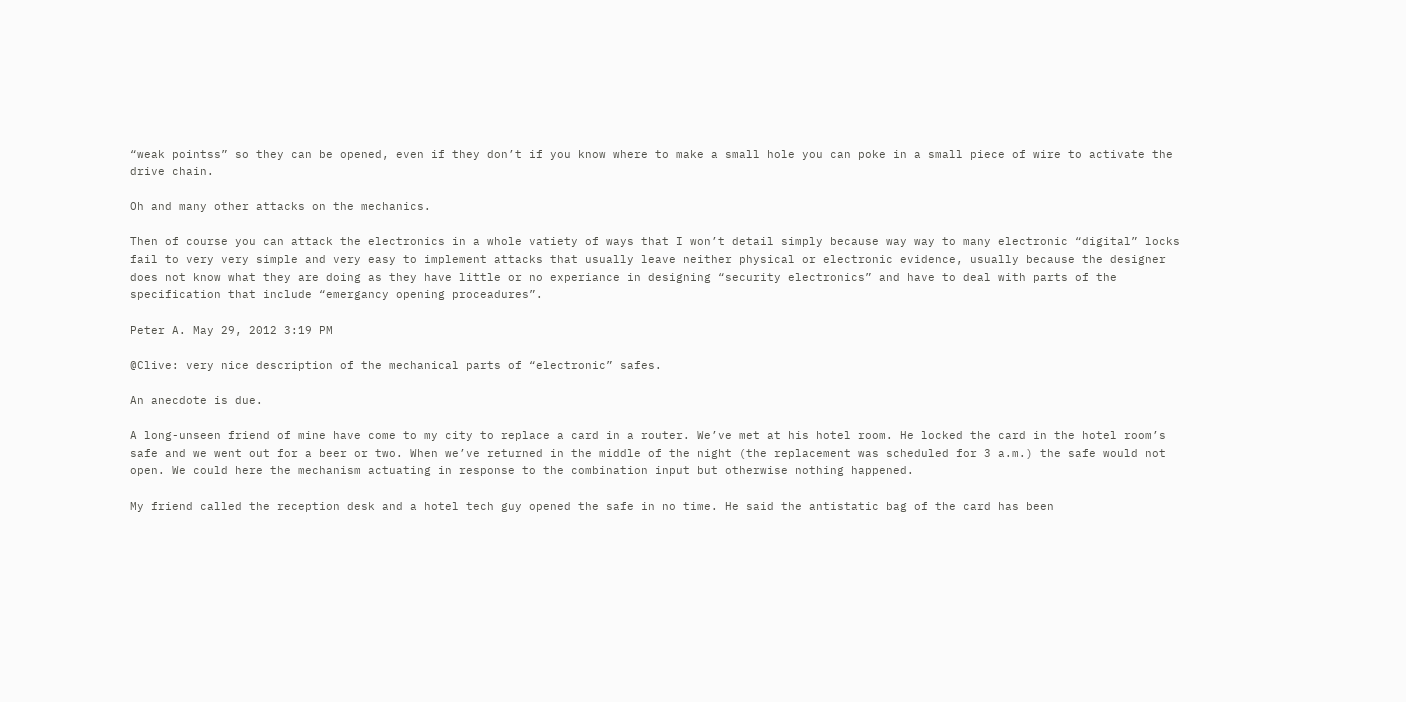“weak pointss” so they can be opened, even if they don’t if you know where to make a small hole you can poke in a small piece of wire to activate the drive chain.

Oh and many other attacks on the mechanics.

Then of course you can attack the electronics in a whole vatiety of ways that I won’t detail simply because way way to many electronic “digital” locks fail to very very simple and very easy to implement attacks that usually leave neither physical or electronic evidence, usually because the designer does not know what they are doing as they have little or no experiance in designing “security electronics” and have to deal with parts of the specification that include “emergancy opening proceadures”.

Peter A. May 29, 2012 3:19 PM

@Clive: very nice description of the mechanical parts of “electronic” safes.

An anecdote is due.

A long-unseen friend of mine have come to my city to replace a card in a router. We’ve met at his hotel room. He locked the card in the hotel room’s safe and we went out for a beer or two. When we’ve returned in the middle of the night (the replacement was scheduled for 3 a.m.) the safe would not open. We could here the mechanism actuating in response to the combination input but otherwise nothing happened.

My friend called the reception desk and a hotel tech guy opened the safe in no time. He said the antistatic bag of the card has been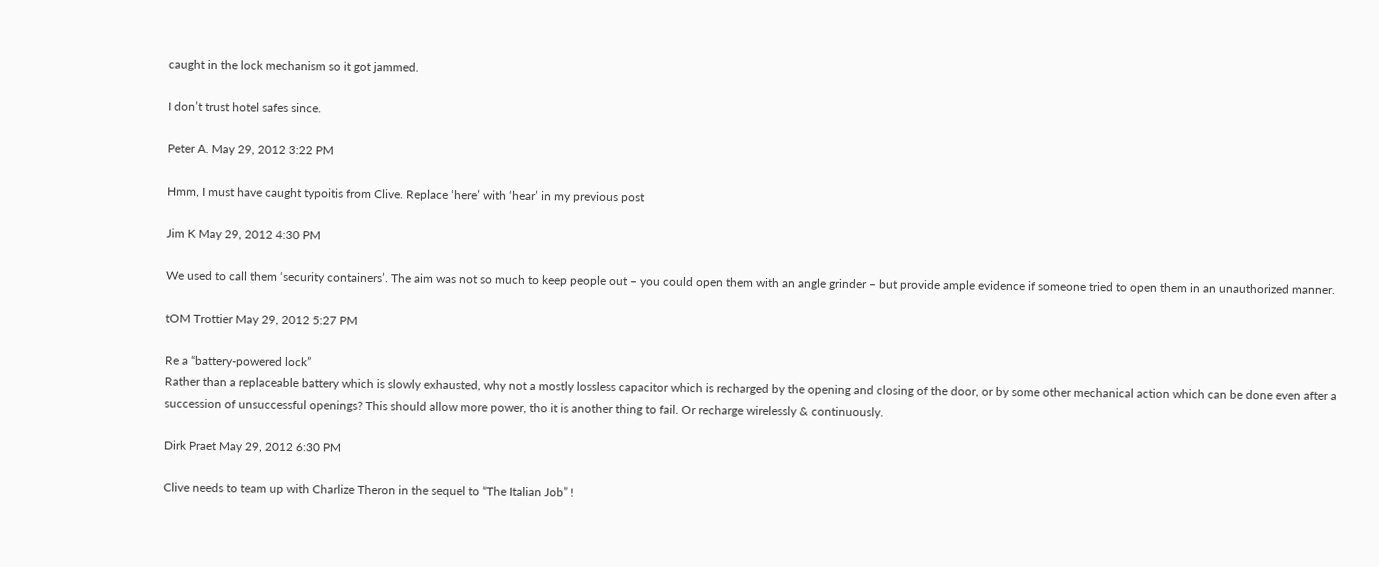caught in the lock mechanism so it got jammed.

I don’t trust hotel safes since.

Peter A. May 29, 2012 3:22 PM

Hmm, I must have caught typoitis from Clive. Replace ‘here’ with ‘hear’ in my previous post

Jim K May 29, 2012 4:30 PM

We used to call them ‘security containers’. The aim was not so much to keep people out – you could open them with an angle grinder – but provide ample evidence if someone tried to open them in an unauthorized manner.

tOM Trottier May 29, 2012 5:27 PM

Re a “battery-powered lock”
Rather than a replaceable battery which is slowly exhausted, why not a mostly lossless capacitor which is recharged by the opening and closing of the door, or by some other mechanical action which can be done even after a succession of unsuccessful openings? This should allow more power, tho it is another thing to fail. Or recharge wirelessly & continuously.

Dirk Praet May 29, 2012 6:30 PM

Clive needs to team up with Charlize Theron in the sequel to “The Italian Job” !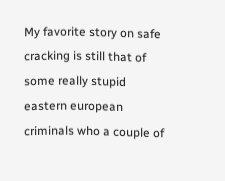My favorite story on safe cracking is still that of some really stupid eastern european criminals who a couple of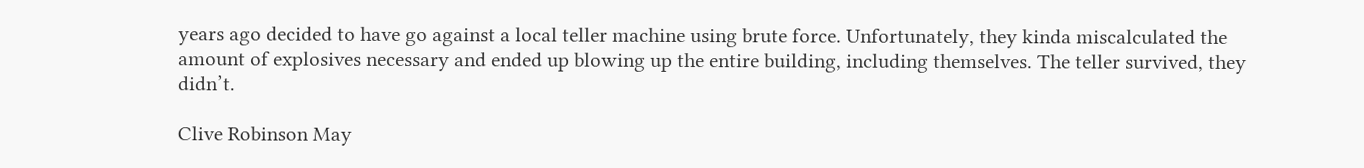years ago decided to have go against a local teller machine using brute force. Unfortunately, they kinda miscalculated the amount of explosives necessary and ended up blowing up the entire building, including themselves. The teller survived, they didn’t.

Clive Robinson May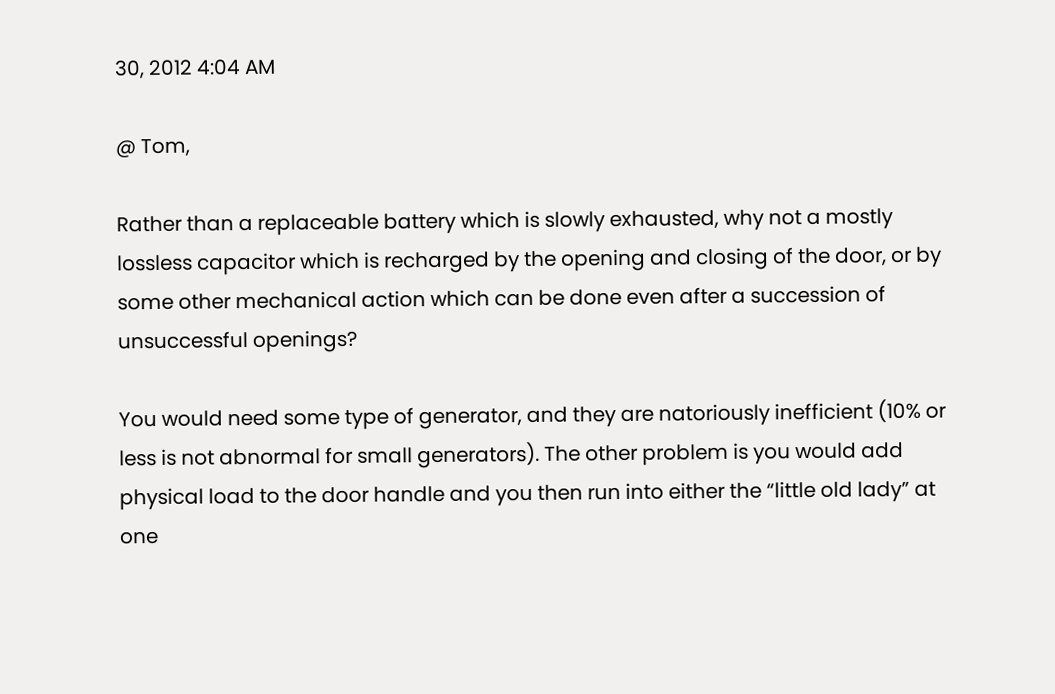30, 2012 4:04 AM

@ Tom,

Rather than a replaceable battery which is slowly exhausted, why not a mostly lossless capacitor which is recharged by the opening and closing of the door, or by some other mechanical action which can be done even after a succession of unsuccessful openings?

You would need some type of generator, and they are natoriously inefficient (10% or less is not abnormal for small generators). The other problem is you would add physical load to the door handle and you then run into either the “little old lady” at one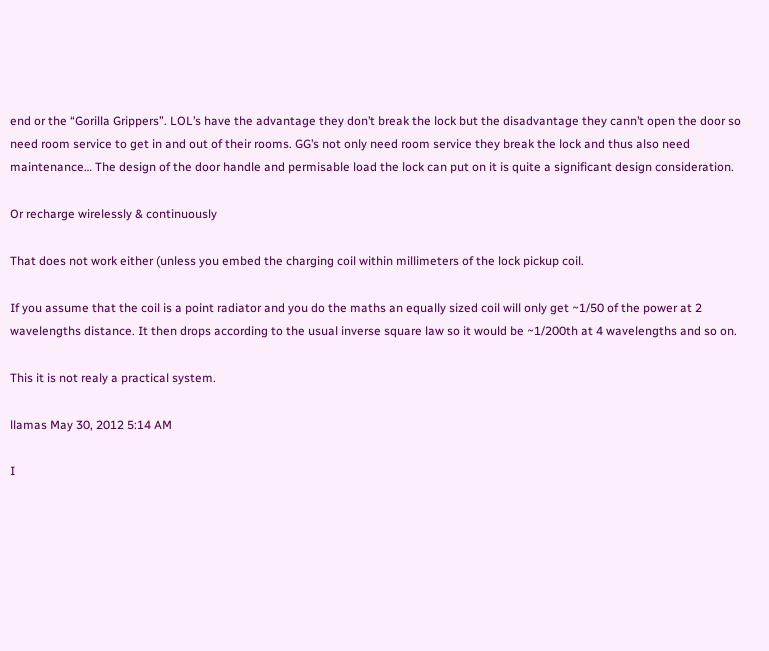end or the “Gorilla Grippers”. LOL’s have the advantage they don’t break the lock but the disadvantage they cann’t open the door so need room service to get in and out of their rooms. GG’s not only need room service they break the lock and thus also need maintenance… The design of the door handle and permisable load the lock can put on it is quite a significant design consideration.

Or recharge wirelessly & continuously

That does not work either (unless you embed the charging coil within millimeters of the lock pickup coil.

If you assume that the coil is a point radiator and you do the maths an equally sized coil will only get ~1/50 of the power at 2 wavelengths distance. It then drops according to the usual inverse square law so it would be ~1/200th at 4 wavelengths and so on.

This it is not realy a practical system.

llamas May 30, 2012 5:14 AM

I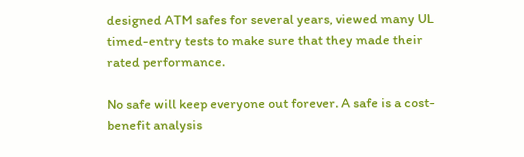designed ATM safes for several years, viewed many UL timed-entry tests to make sure that they made their rated performance.

No safe will keep everyone out forever. A safe is a cost-benefit analysis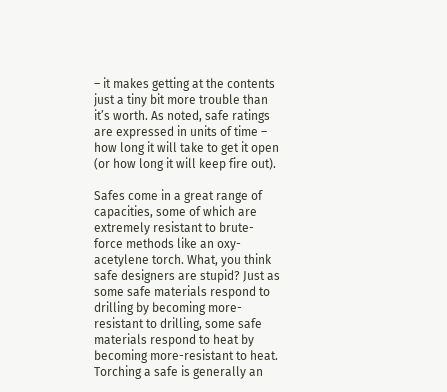– it makes getting at the contents just a tiny bit more trouble than it’s worth. As noted, safe ratings are expressed in units of time – how long it will take to get it open (or how long it will keep fire out).

Safes come in a great range of capacities, some of which are extremely resistant to brute-force methods like an oxy-acetylene torch. What, you think safe designers are stupid? Just as some safe materials respond to drilling by becoming more-resistant to drilling, some safe materials respond to heat by becoming more-resistant to heat. Torching a safe is generally an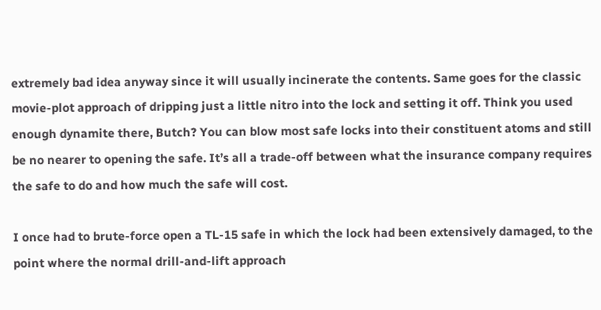extremely bad idea anyway since it will usually incinerate the contents. Same goes for the classic movie-plot approach of dripping just a little nitro into the lock and setting it off. Think you used enough dynamite there, Butch? You can blow most safe locks into their constituent atoms and still be no nearer to opening the safe. It’s all a trade-off between what the insurance company requires the safe to do and how much the safe will cost.

I once had to brute-force open a TL-15 safe in which the lock had been extensively damaged, to the point where the normal drill-and-lift approach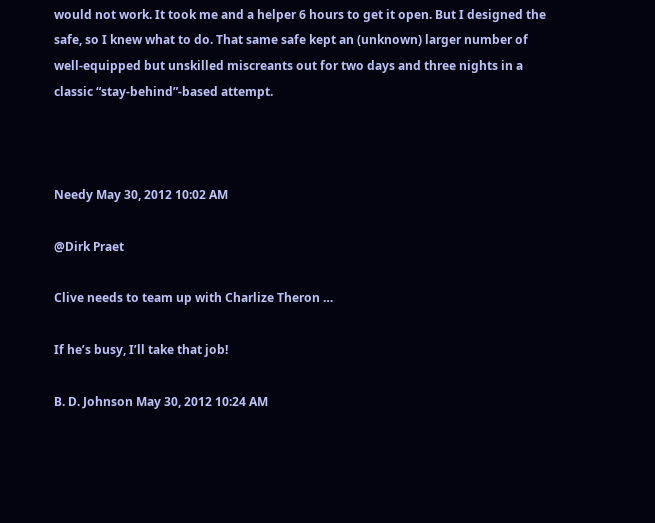would not work. It took me and a helper 6 hours to get it open. But I designed the safe, so I knew what to do. That same safe kept an (unknown) larger number of well-equipped but unskilled miscreants out for two days and three nights in a classic “stay-behind”-based attempt.



Needy May 30, 2012 10:02 AM

@Dirk Praet

Clive needs to team up with Charlize Theron …

If he’s busy, I’ll take that job!

B. D. Johnson May 30, 2012 10:24 AM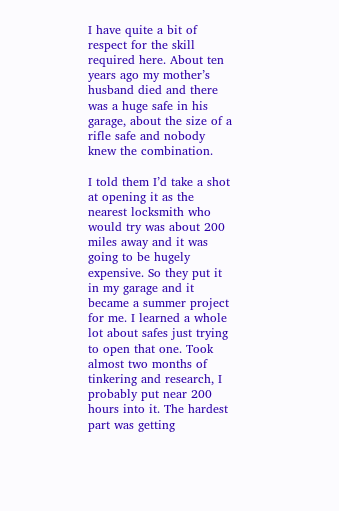I have quite a bit of respect for the skill required here. About ten years ago my mother’s husband died and there was a huge safe in his garage, about the size of a rifle safe and nobody knew the combination.

I told them I’d take a shot at opening it as the nearest locksmith who would try was about 200 miles away and it was going to be hugely expensive. So they put it in my garage and it became a summer project for me. I learned a whole lot about safes just trying to open that one. Took almost two months of tinkering and research, I probably put near 200 hours into it. The hardest part was getting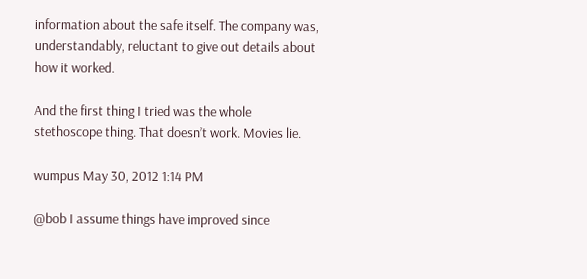information about the safe itself. The company was, understandably, reluctant to give out details about how it worked.

And the first thing I tried was the whole stethoscope thing. That doesn’t work. Movies lie.

wumpus May 30, 2012 1:14 PM

@bob I assume things have improved since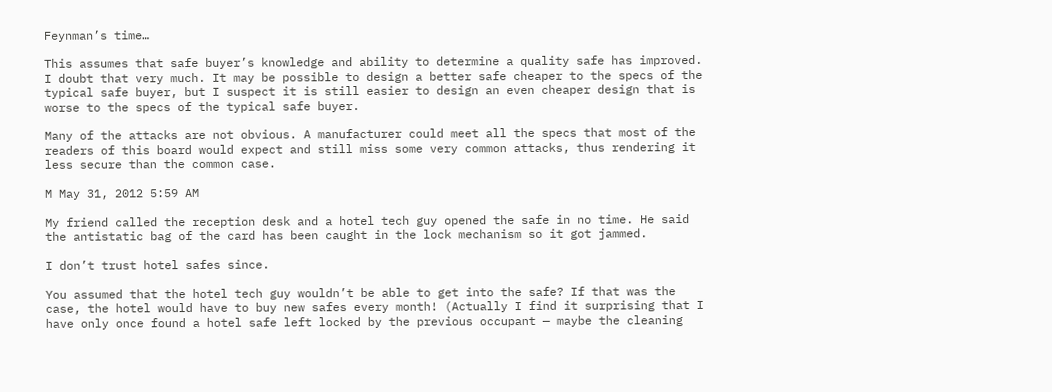Feynman’s time…

This assumes that safe buyer’s knowledge and ability to determine a quality safe has improved. I doubt that very much. It may be possible to design a better safe cheaper to the specs of the typical safe buyer, but I suspect it is still easier to design an even cheaper design that is worse to the specs of the typical safe buyer.

Many of the attacks are not obvious. A manufacturer could meet all the specs that most of the readers of this board would expect and still miss some very common attacks, thus rendering it less secure than the common case.

M May 31, 2012 5:59 AM

My friend called the reception desk and a hotel tech guy opened the safe in no time. He said the antistatic bag of the card has been caught in the lock mechanism so it got jammed.

I don’t trust hotel safes since.

You assumed that the hotel tech guy wouldn’t be able to get into the safe? If that was the case, the hotel would have to buy new safes every month! (Actually I find it surprising that I have only once found a hotel safe left locked by the previous occupant — maybe the cleaning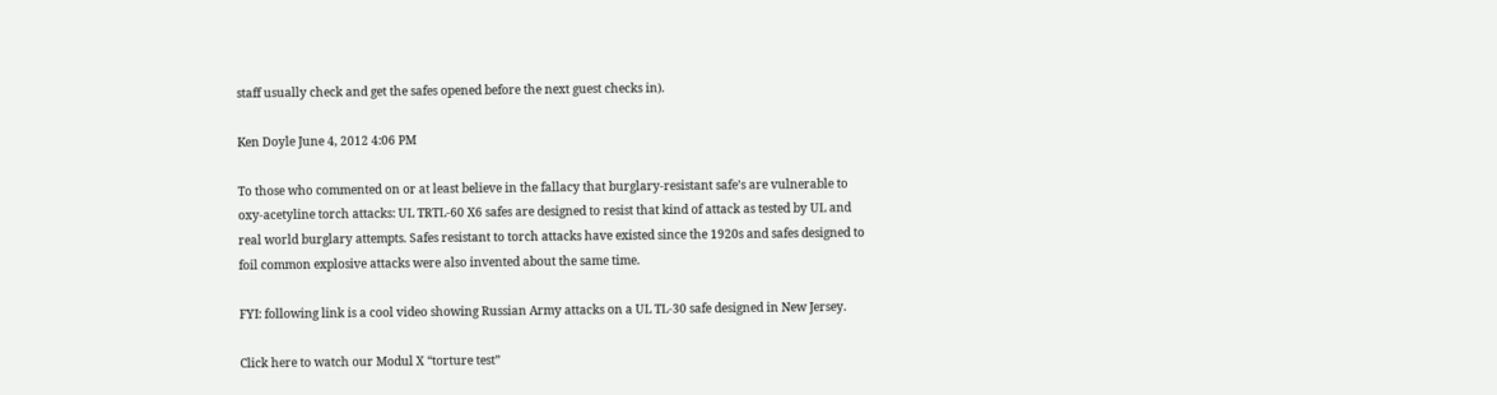staff usually check and get the safes opened before the next guest checks in).

Ken Doyle June 4, 2012 4:06 PM

To those who commented on or at least believe in the fallacy that burglary-resistant safe’s are vulnerable to oxy-acetyline torch attacks: UL TRTL-60 X6 safes are designed to resist that kind of attack as tested by UL and real world burglary attempts. Safes resistant to torch attacks have existed since the 1920s and safes designed to foil common explosive attacks were also invented about the same time.

FYI: following link is a cool video showing Russian Army attacks on a UL TL-30 safe designed in New Jersey.

Click here to watch our Modul X “torture test”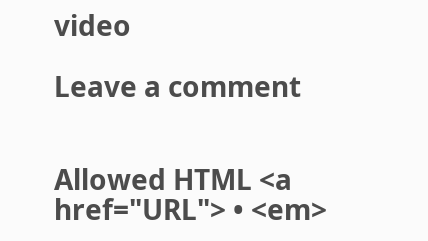video

Leave a comment


Allowed HTML <a href="URL"> • <em>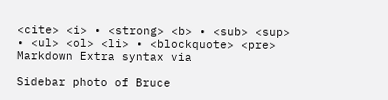<cite> <i> • <strong> <b> • <sub> <sup> • <ul> <ol> <li> • <blockquote> <pre> Markdown Extra syntax via

Sidebar photo of Bruce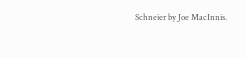Schneier by Joe MacInnis.